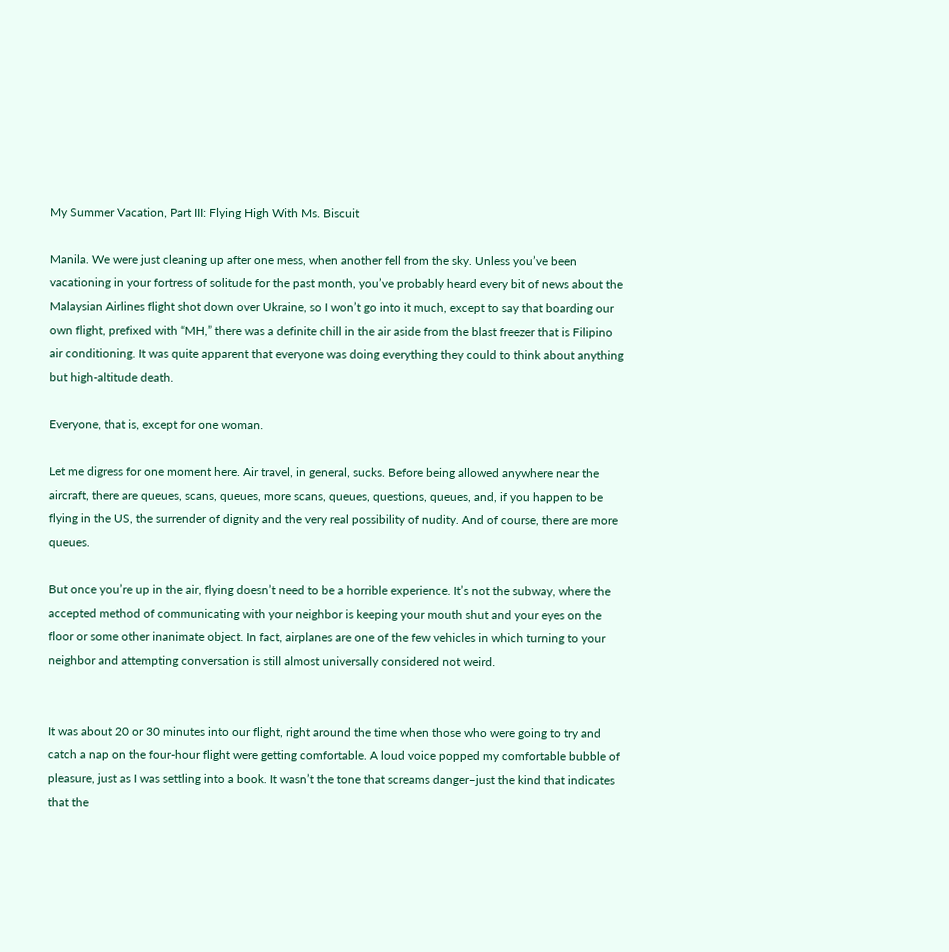My Summer Vacation, Part III: Flying High With Ms. Biscuit

Manila. We were just cleaning up after one mess, when another fell from the sky. Unless you’ve been vacationing in your fortress of solitude for the past month, you’ve probably heard every bit of news about the Malaysian Airlines flight shot down over Ukraine, so I won’t go into it much, except to say that boarding our own flight, prefixed with “MH,” there was a definite chill in the air aside from the blast freezer that is Filipino air conditioning. It was quite apparent that everyone was doing everything they could to think about anything but high-altitude death.

Everyone, that is, except for one woman.

Let me digress for one moment here. Air travel, in general, sucks. Before being allowed anywhere near the aircraft, there are queues, scans, queues, more scans, queues, questions, queues, and, if you happen to be flying in the US, the surrender of dignity and the very real possibility of nudity. And of course, there are more queues.

But once you’re up in the air, flying doesn’t need to be a horrible experience. It’s not the subway, where the accepted method of communicating with your neighbor is keeping your mouth shut and your eyes on the floor or some other inanimate object. In fact, airplanes are one of the few vehicles in which turning to your neighbor and attempting conversation is still almost universally considered not weird.


It was about 20 or 30 minutes into our flight, right around the time when those who were going to try and catch a nap on the four-hour flight were getting comfortable. A loud voice popped my comfortable bubble of pleasure, just as I was settling into a book. It wasn’t the tone that screams danger–just the kind that indicates that the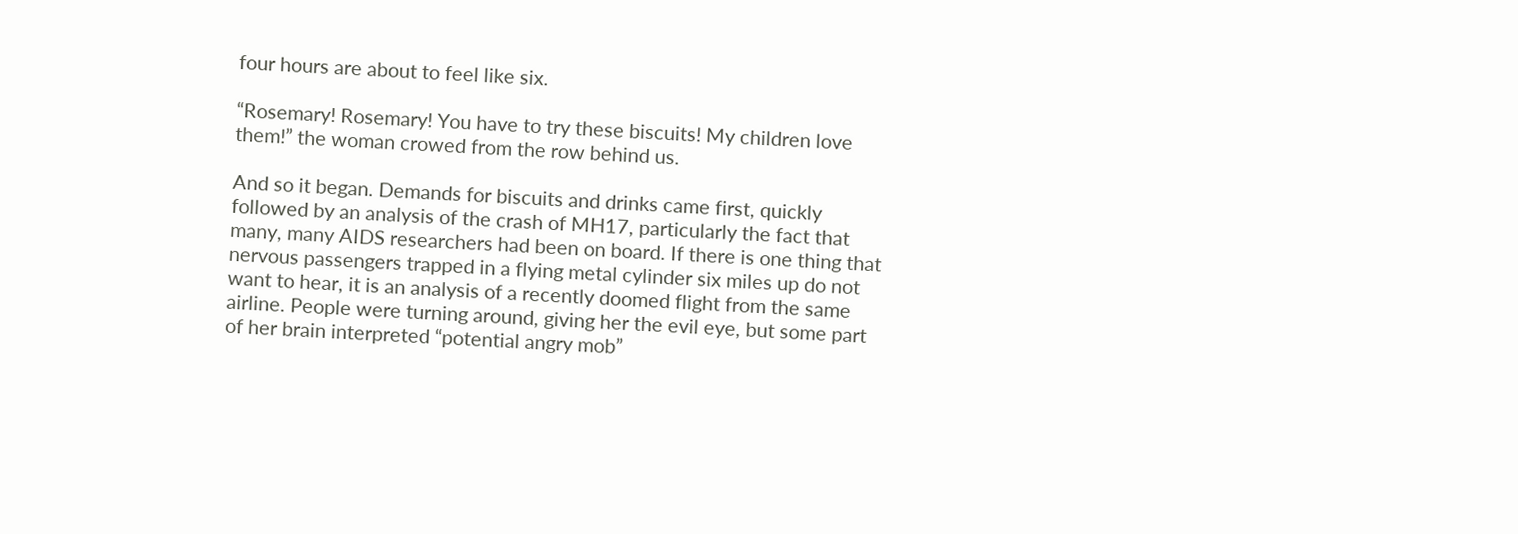four hours are about to feel like six.

“Rosemary! Rosemary! You have to try these biscuits! My children love them!” the woman crowed from the row behind us.

And so it began. Demands for biscuits and drinks came first, quickly followed by an analysis of the crash of MH17, particularly the fact that many, many AIDS researchers had been on board. If there is one thing that nervous passengers trapped in a flying metal cylinder six miles up do not want to hear, it is an analysis of a recently doomed flight from the same airline. People were turning around, giving her the evil eye, but some part of her brain interpreted “potential angry mob”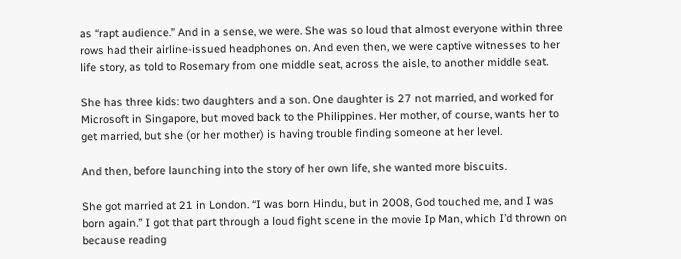as “rapt audience.” And in a sense, we were. She was so loud that almost everyone within three rows had their airline-issued headphones on. And even then, we were captive witnesses to her life story, as told to Rosemary from one middle seat, across the aisle, to another middle seat.

She has three kids: two daughters and a son. One daughter is 27 not married, and worked for Microsoft in Singapore, but moved back to the Philippines. Her mother, of course, wants her to get married, but she (or her mother) is having trouble finding someone at her level.

And then, before launching into the story of her own life, she wanted more biscuits.

She got married at 21 in London. “I was born Hindu, but in 2008, God touched me, and I was born again.” I got that part through a loud fight scene in the movie Ip Man, which I’d thrown on because reading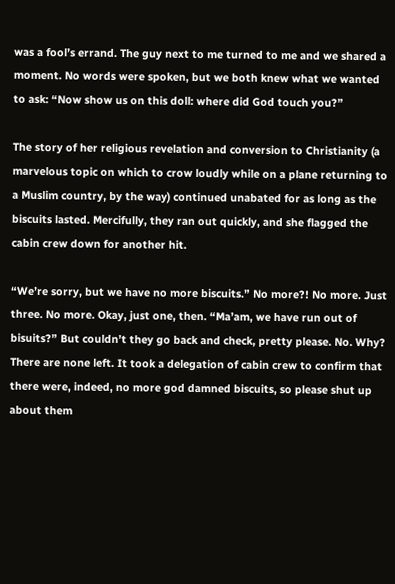was a fool’s errand. The guy next to me turned to me and we shared a moment. No words were spoken, but we both knew what we wanted to ask: “Now show us on this doll: where did God touch you?”

The story of her religious revelation and conversion to Christianity (a marvelous topic on which to crow loudly while on a plane returning to a Muslim country, by the way) continued unabated for as long as the biscuits lasted. Mercifully, they ran out quickly, and she flagged the cabin crew down for another hit.

“We’re sorry, but we have no more biscuits.” No more?! No more. Just three. No more. Okay, just one, then. “Ma’am, we have run out of bisuits?” But couldn’t they go back and check, pretty please. No. Why? There are none left. It took a delegation of cabin crew to confirm that there were, indeed, no more god damned biscuits, so please shut up about them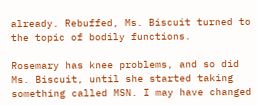already. Rebuffed, Ms. Biscuit turned to the topic of bodily functions.

Rosemary has knee problems, and so did Ms. Biscuit, until she started taking something called MSN. I may have changed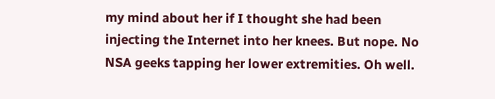my mind about her if I thought she had been injecting the Internet into her knees. But nope. No NSA geeks tapping her lower extremities. Oh well.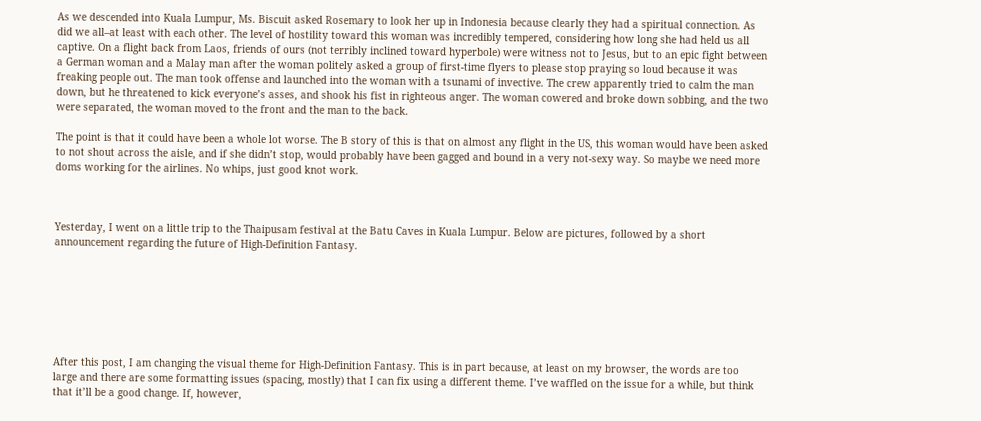As we descended into Kuala Lumpur, Ms. Biscuit asked Rosemary to look her up in Indonesia because clearly they had a spiritual connection. As did we all–at least with each other. The level of hostility toward this woman was incredibly tempered, considering how long she had held us all captive. On a flight back from Laos, friends of ours (not terribly inclined toward hyperbole) were witness not to Jesus, but to an epic fight between a German woman and a Malay man after the woman politely asked a group of first-time flyers to please stop praying so loud because it was freaking people out. The man took offense and launched into the woman with a tsunami of invective. The crew apparently tried to calm the man down, but he threatened to kick everyone’s asses, and shook his fist in righteous anger. The woman cowered and broke down sobbing, and the two were separated, the woman moved to the front and the man to the back.

The point is that it could have been a whole lot worse. The B story of this is that on almost any flight in the US, this woman would have been asked to not shout across the aisle, and if she didn’t stop, would probably have been gagged and bound in a very not-sexy way. So maybe we need more doms working for the airlines. No whips, just good knot work.



Yesterday, I went on a little trip to the Thaipusam festival at the Batu Caves in Kuala Lumpur. Below are pictures, followed by a short announcement regarding the future of High-Definition Fantasy.







After this post, I am changing the visual theme for High-Definition Fantasy. This is in part because, at least on my browser, the words are too large and there are some formatting issues (spacing, mostly) that I can fix using a different theme. I’ve waffled on the issue for a while, but think that it’ll be a good change. If, however,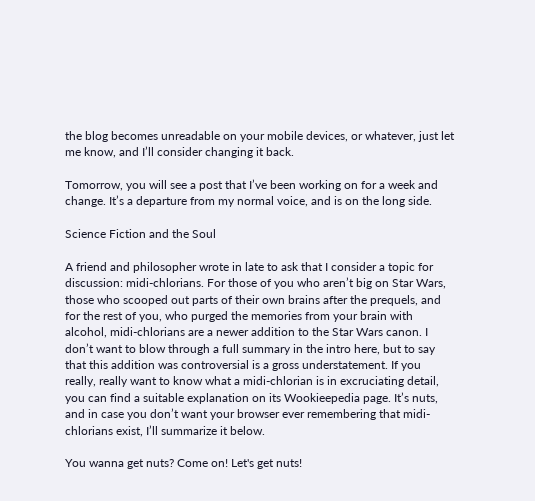the blog becomes unreadable on your mobile devices, or whatever, just let me know, and I’ll consider changing it back.

Tomorrow, you will see a post that I’ve been working on for a week and change. It’s a departure from my normal voice, and is on the long side.

Science Fiction and the Soul

A friend and philosopher wrote in late to ask that I consider a topic for discussion: midi-chlorians. For those of you who aren’t big on Star Wars, those who scooped out parts of their own brains after the prequels, and for the rest of you, who purged the memories from your brain with alcohol, midi-chlorians are a newer addition to the Star Wars canon. I don’t want to blow through a full summary in the intro here, but to say that this addition was controversial is a gross understatement. If you really, really want to know what a midi-chlorian is in excruciating detail, you can find a suitable explanation on its Wookieepedia page. It’s nuts, and in case you don’t want your browser ever remembering that midi-chlorians exist, I’ll summarize it below.

You wanna get nuts? Come on! Let's get nuts!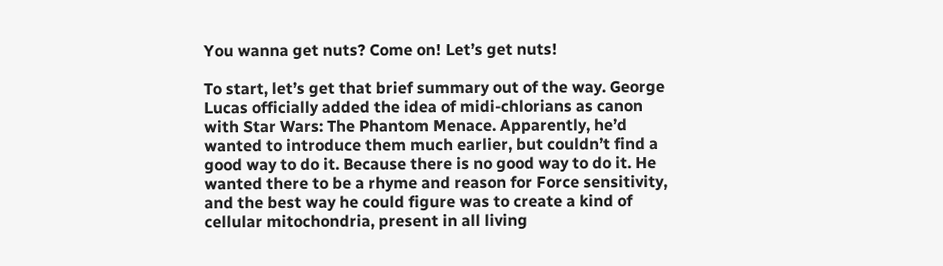You wanna get nuts? Come on! Let’s get nuts!

To start, let’s get that brief summary out of the way. George Lucas officially added the idea of midi-chlorians as canon with Star Wars: The Phantom Menace. Apparently, he’d wanted to introduce them much earlier, but couldn’t find a good way to do it. Because there is no good way to do it. He wanted there to be a rhyme and reason for Force sensitivity, and the best way he could figure was to create a kind of cellular mitochondria, present in all living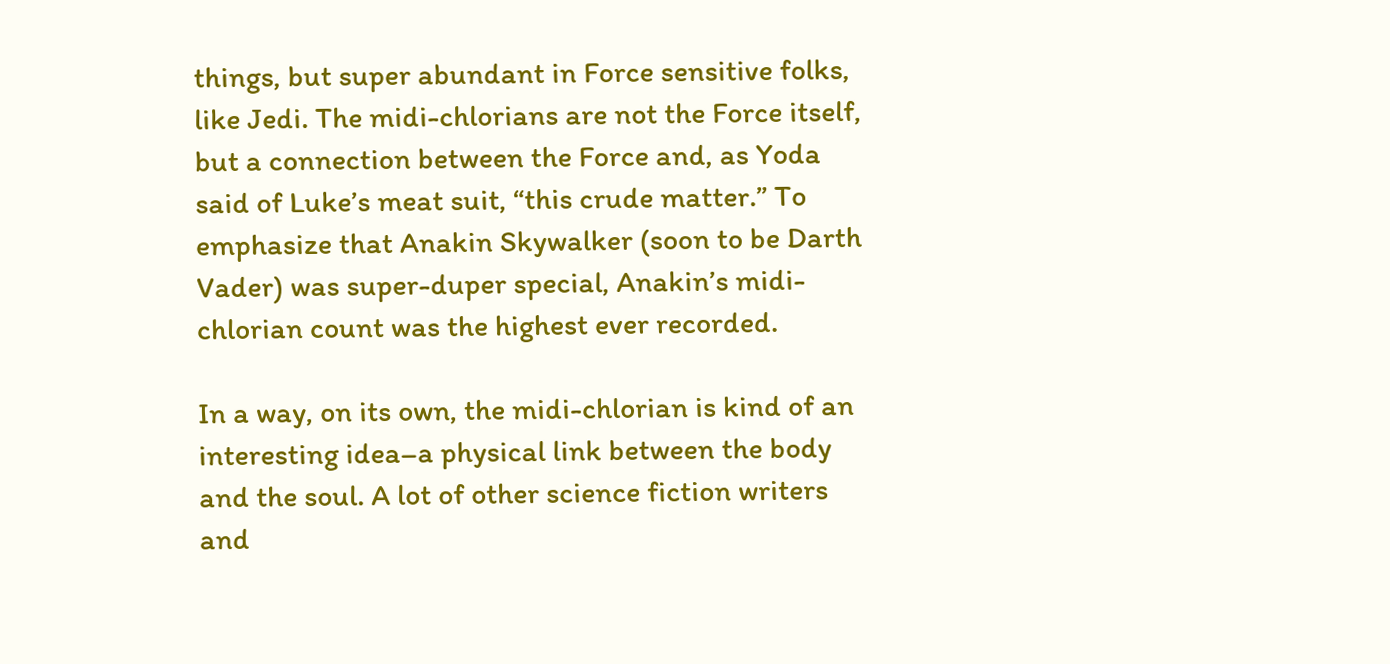things, but super abundant in Force sensitive folks, like Jedi. The midi-chlorians are not the Force itself, but a connection between the Force and, as Yoda said of Luke’s meat suit, “this crude matter.” To emphasize that Anakin Skywalker (soon to be Darth Vader) was super-duper special, Anakin’s midi-chlorian count was the highest ever recorded.

In a way, on its own, the midi-chlorian is kind of an interesting idea–a physical link between the body and the soul. A lot of other science fiction writers and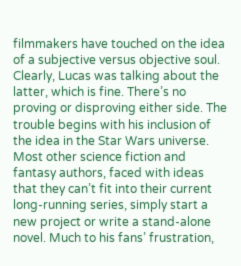filmmakers have touched on the idea of a subjective versus objective soul. Clearly, Lucas was talking about the latter, which is fine. There’s no proving or disproving either side. The trouble begins with his inclusion of the idea in the Star Wars universe. Most other science fiction and fantasy authors, faced with ideas that they can’t fit into their current long-running series, simply start a new project or write a stand-alone novel. Much to his fans’ frustration,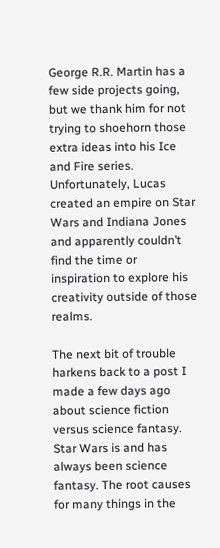George R.R. Martin has a few side projects going, but we thank him for not trying to shoehorn those extra ideas into his Ice and Fire series. Unfortunately, Lucas created an empire on Star Wars and Indiana Jones and apparently couldn’t find the time or inspiration to explore his creativity outside of those realms.

The next bit of trouble harkens back to a post I made a few days ago about science fiction versus science fantasy. Star Wars is and has always been science fantasy. The root causes for many things in the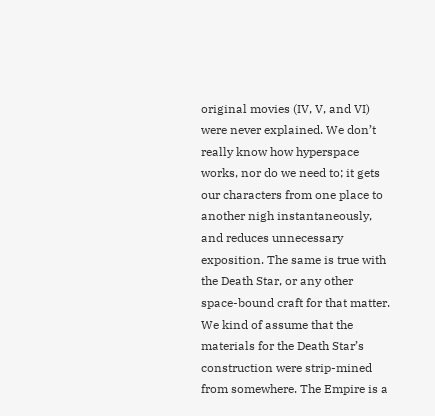original movies (IV, V, and VI) were never explained. We don’t really know how hyperspace works, nor do we need to; it gets our characters from one place to another nigh instantaneously, and reduces unnecessary exposition. The same is true with the Death Star, or any other space-bound craft for that matter. We kind of assume that the materials for the Death Star’s construction were strip-mined from somewhere. The Empire is a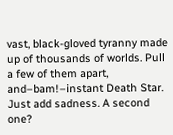vast, black-gloved tyranny made up of thousands of worlds. Pull a few of them apart, and–bam!–instant Death Star. Just add sadness. A second one?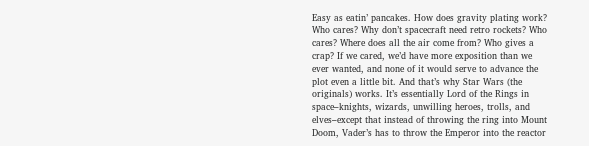Easy as eatin’ pancakes. How does gravity plating work? Who cares? Why don’t spacecraft need retro rockets? Who cares? Where does all the air come from? Who gives a crap? If we cared, we’d have more exposition than we ever wanted, and none of it would serve to advance the plot even a little bit. And that’s why Star Wars (the originals) works. It’s essentially Lord of the Rings in space–knights, wizards, unwilling heroes, trolls, and elves–except that instead of throwing the ring into Mount Doom, Vader’s has to throw the Emperor into the reactor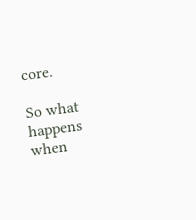core.

So what happens when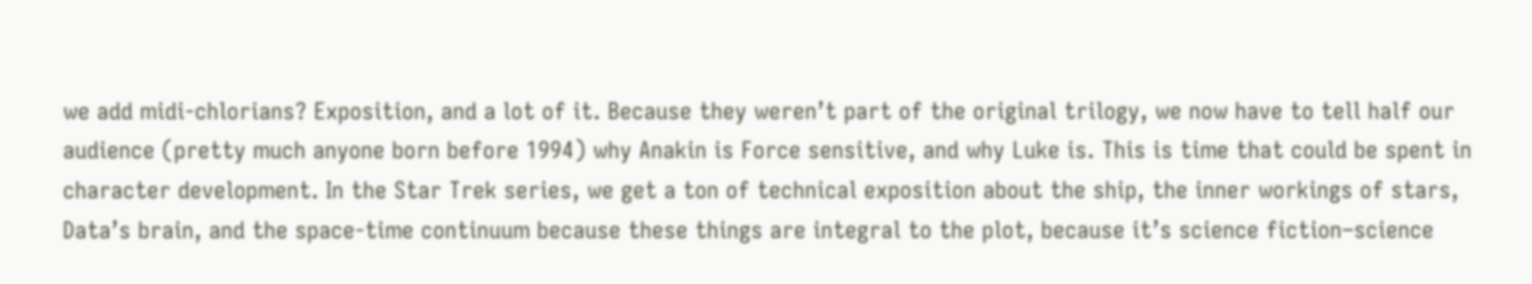we add midi-chlorians? Exposition, and a lot of it. Because they weren’t part of the original trilogy, we now have to tell half our audience (pretty much anyone born before 1994) why Anakin is Force sensitive, and why Luke is. This is time that could be spent in character development. In the Star Trek series, we get a ton of technical exposition about the ship, the inner workings of stars, Data’s brain, and the space-time continuum because these things are integral to the plot, because it’s science fiction–science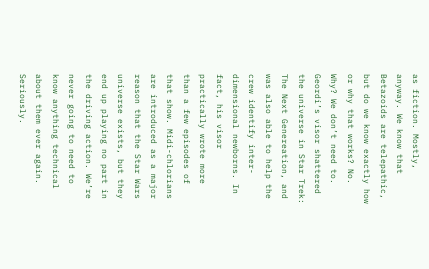as fiction. Mostly, anyway. We know that Betazoids are telepathic, but do we know exactly how or why that works? No. Why? We don’t need to. Geordi’s visor shattered the universe in Star Trek: The Next Genereation, and was also able to help the crew identify inter-dimensional newborns. In fact, his visor practically wrote more than a few episodes of that show. Midi-chlorians are introduced as a major reason that the Star Wars universe exists, but they end up playing no part in the driving action. We’re never going to need to know anything technical about them ever again. Seriously.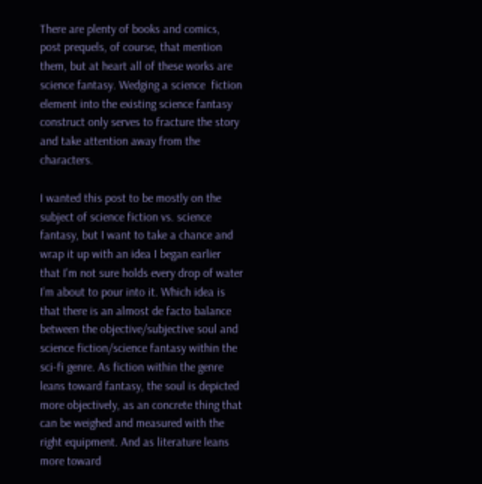There are plenty of books and comics, post prequels, of course, that mention them, but at heart all of these works are science fantasy. Wedging a science  fiction element into the existing science fantasy construct only serves to fracture the story and take attention away from the characters.

I wanted this post to be mostly on the subject of science fiction vs. science fantasy, but I want to take a chance and wrap it up with an idea I began earlier that I’m not sure holds every drop of water I’m about to pour into it. Which idea is that there is an almost de facto balance between the objective/subjective soul and science fiction/science fantasy within the sci-fi genre. As fiction within the genre leans toward fantasy, the soul is depicted more objectively, as an concrete thing that can be weighed and measured with the right equipment. And as literature leans more toward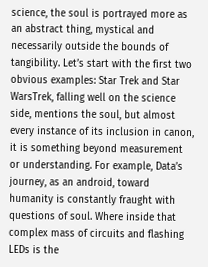science, the soul is portrayed more as an abstract thing, mystical and necessarily outside the bounds of tangibility. Let’s start with the first two obvious examples: Star Trek and Star WarsTrek, falling well on the science side, mentions the soul, but almost every instance of its inclusion in canon, it is something beyond measurement or understanding. For example, Data’s journey, as an android, toward humanity is constantly fraught with questions of soul. Where inside that complex mass of circuits and flashing LEDs is the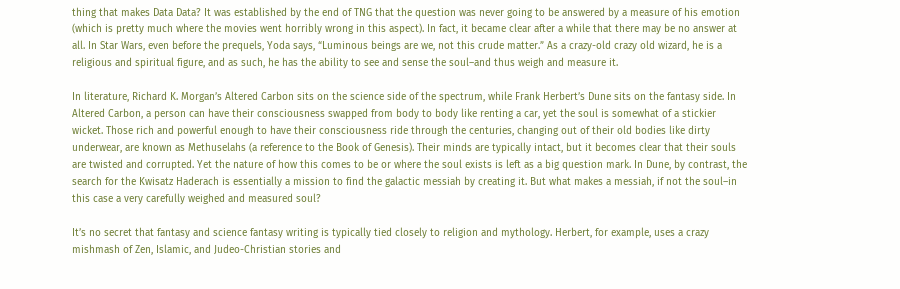thing that makes Data Data? It was established by the end of TNG that the question was never going to be answered by a measure of his emotion (which is pretty much where the movies went horribly wrong in this aspect). In fact, it became clear after a while that there may be no answer at all. In Star Wars, even before the prequels, Yoda says, “Luminous beings are we, not this crude matter.” As a crazy-old crazy old wizard, he is a religious and spiritual figure, and as such, he has the ability to see and sense the soul–and thus weigh and measure it.

In literature, Richard K. Morgan’s Altered Carbon sits on the science side of the spectrum, while Frank Herbert’s Dune sits on the fantasy side. In Altered Carbon, a person can have their consciousness swapped from body to body like renting a car, yet the soul is somewhat of a stickier wicket. Those rich and powerful enough to have their consciousness ride through the centuries, changing out of their old bodies like dirty underwear, are known as Methuselahs (a reference to the Book of Genesis). Their minds are typically intact, but it becomes clear that their souls are twisted and corrupted. Yet the nature of how this comes to be or where the soul exists is left as a big question mark. In Dune, by contrast, the search for the Kwisatz Haderach is essentially a mission to find the galactic messiah by creating it. But what makes a messiah, if not the soul–in this case a very carefully weighed and measured soul?

It’s no secret that fantasy and science fantasy writing is typically tied closely to religion and mythology. Herbert, for example, uses a crazy mishmash of Zen, Islamic, and Judeo-Christian stories and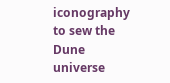iconography to sew the Dune universe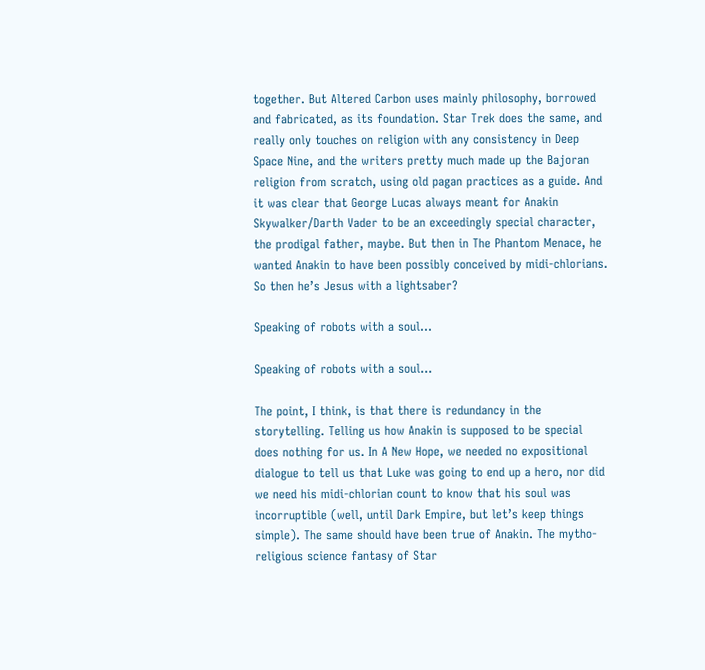together. But Altered Carbon uses mainly philosophy, borrowed and fabricated, as its foundation. Star Trek does the same, and really only touches on religion with any consistency in Deep Space Nine, and the writers pretty much made up the Bajoran religion from scratch, using old pagan practices as a guide. And it was clear that George Lucas always meant for Anakin Skywalker/Darth Vader to be an exceedingly special character, the prodigal father, maybe. But then in The Phantom Menace, he wanted Anakin to have been possibly conceived by midi-chlorians. So then he’s Jesus with a lightsaber?

Speaking of robots with a soul...

Speaking of robots with a soul…

The point, I think, is that there is redundancy in the storytelling. Telling us how Anakin is supposed to be special does nothing for us. In A New Hope, we needed no expositional dialogue to tell us that Luke was going to end up a hero, nor did we need his midi-chlorian count to know that his soul was incorruptible (well, until Dark Empire, but let’s keep things simple). The same should have been true of Anakin. The mytho-religious science fantasy of Star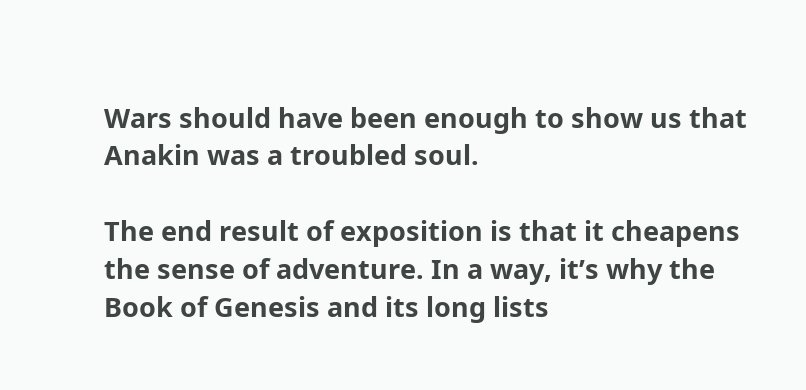Wars should have been enough to show us that Anakin was a troubled soul.

The end result of exposition is that it cheapens the sense of adventure. In a way, it’s why the Book of Genesis and its long lists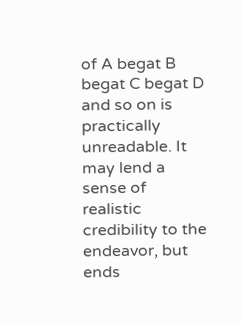of A begat B begat C begat D and so on is practically unreadable. It may lend a sense of realistic credibility to the endeavor, but ends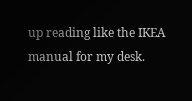up reading like the IKEA manual for my desk.